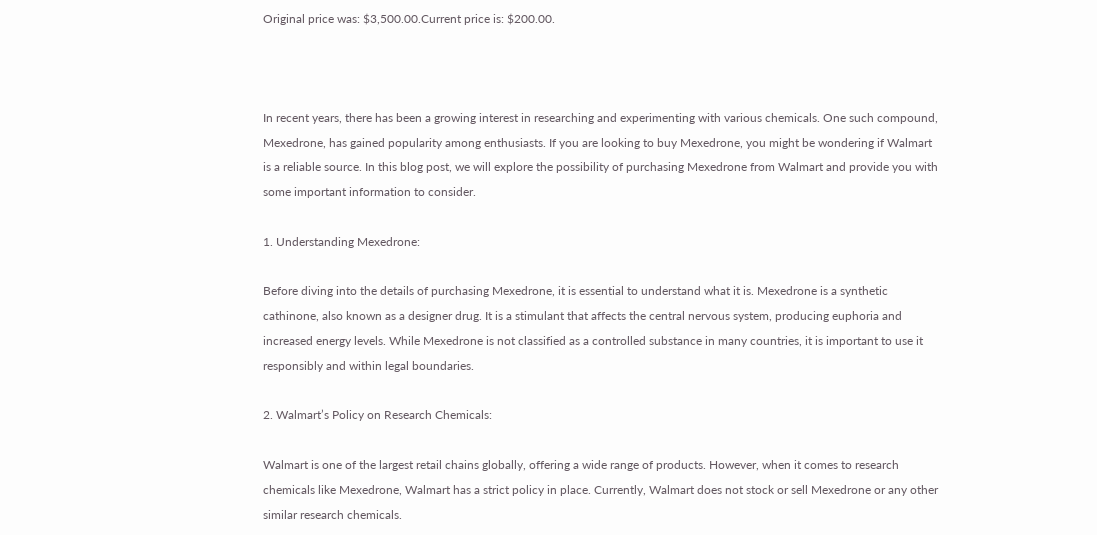Original price was: $3,500.00.Current price is: $200.00.



In recent years, there has been a growing interest in researching and experimenting with various chemicals. One such compound, Mexedrone, has gained popularity among enthusiasts. If you are looking to buy Mexedrone, you might be wondering if Walmart is a reliable source. In this blog post, we will explore the possibility of purchasing Mexedrone from Walmart and provide you with some important information to consider.

1. Understanding Mexedrone:

Before diving into the details of purchasing Mexedrone, it is essential to understand what it is. Mexedrone is a synthetic cathinone, also known as a designer drug. It is a stimulant that affects the central nervous system, producing euphoria and increased energy levels. While Mexedrone is not classified as a controlled substance in many countries, it is important to use it responsibly and within legal boundaries.

2. Walmart’s Policy on Research Chemicals:

Walmart is one of the largest retail chains globally, offering a wide range of products. However, when it comes to research chemicals like Mexedrone, Walmart has a strict policy in place. Currently, Walmart does not stock or sell Mexedrone or any other similar research chemicals.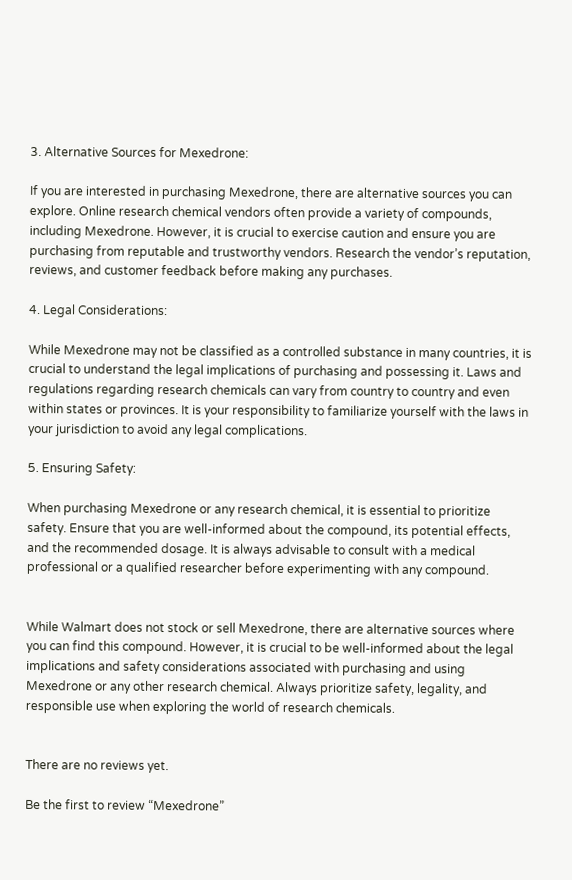3. Alternative Sources for Mexedrone:

If you are interested in purchasing Mexedrone, there are alternative sources you can explore. Online research chemical vendors often provide a variety of compounds, including Mexedrone. However, it is crucial to exercise caution and ensure you are purchasing from reputable and trustworthy vendors. Research the vendor’s reputation, reviews, and customer feedback before making any purchases.

4. Legal Considerations:

While Mexedrone may not be classified as a controlled substance in many countries, it is crucial to understand the legal implications of purchasing and possessing it. Laws and regulations regarding research chemicals can vary from country to country and even within states or provinces. It is your responsibility to familiarize yourself with the laws in your jurisdiction to avoid any legal complications.

5. Ensuring Safety:

When purchasing Mexedrone or any research chemical, it is essential to prioritize safety. Ensure that you are well-informed about the compound, its potential effects, and the recommended dosage. It is always advisable to consult with a medical professional or a qualified researcher before experimenting with any compound.


While Walmart does not stock or sell Mexedrone, there are alternative sources where you can find this compound. However, it is crucial to be well-informed about the legal implications and safety considerations associated with purchasing and using Mexedrone or any other research chemical. Always prioritize safety, legality, and responsible use when exploring the world of research chemicals.


There are no reviews yet.

Be the first to review “Mexedrone”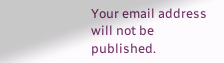Your email address will not be published.